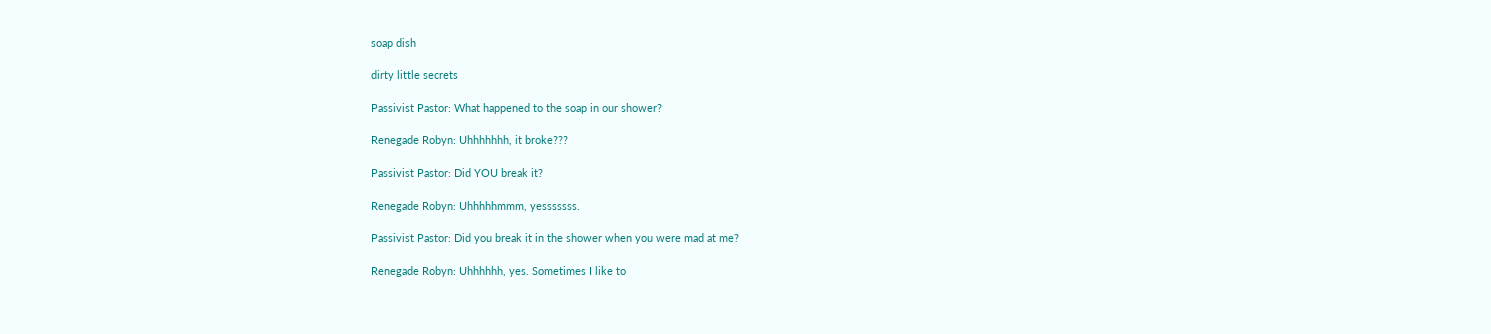soap dish

dirty little secrets

Passivist Pastor: What happened to the soap in our shower?

Renegade Robyn: Uhhhhhhh, it broke???

Passivist Pastor: Did YOU break it?

Renegade Robyn: Uhhhhhmmm, yesssssss.

Passivist Pastor: Did you break it in the shower when you were mad at me?

Renegade Robyn: Uhhhhhh, yes. Sometimes I like to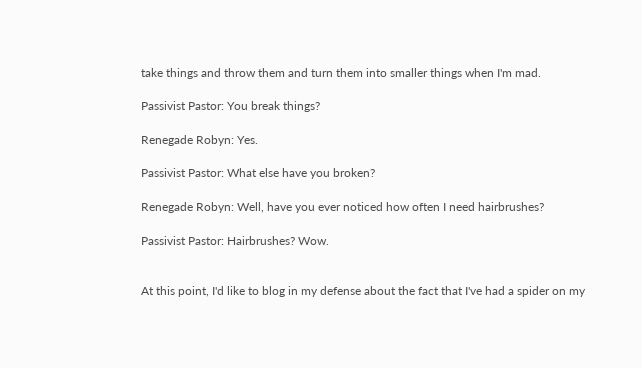take things and throw them and turn them into smaller things when I'm mad.

Passivist Pastor: You break things?

Renegade Robyn: Yes.

Passivist Pastor: What else have you broken?

Renegade Robyn: Well, have you ever noticed how often I need hairbrushes?

Passivist Pastor: Hairbrushes? Wow.


At this point, I'd like to blog in my defense about the fact that I've had a spider on my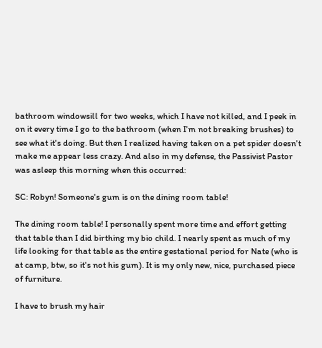bathroom windowsill for two weeks, which I have not killed, and I peek in on it every time I go to the bathroom (when I'm not breaking brushes) to see what it's doing. But then I realized having taken on a pet spider doesn't make me appear less crazy. And also in my defense, the Passivist Pastor was asleep this morning when this occurred:

SC: Robyn! Someone's gum is on the dining room table!

The dining room table! I personally spent more time and effort getting that table than I did birthing my bio child. I nearly spent as much of my life looking for that table as the entire gestational period for Nate (who is at camp, btw, so it's not his gum). It is my only new, nice, purchased piece of furniture.

I have to brush my hair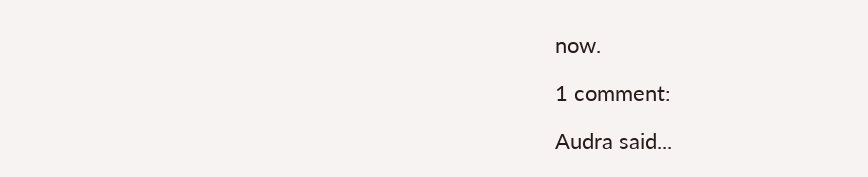now.

1 comment:

Audra said...